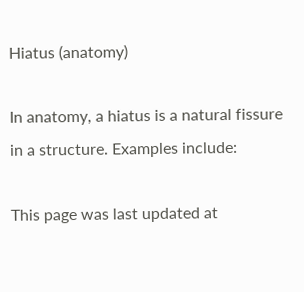Hiatus (anatomy)

In anatomy, a hiatus is a natural fissure in a structure. Examples include:

This page was last updated at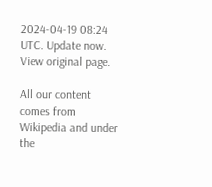2024-04-19 08:24 UTC. Update now. View original page.

All our content comes from Wikipedia and under the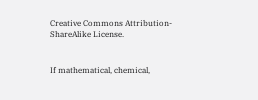Creative Commons Attribution-ShareAlike License.


If mathematical, chemical,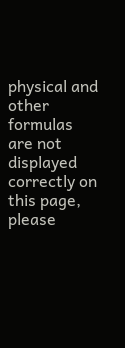physical and other formulas are not displayed correctly on this page, please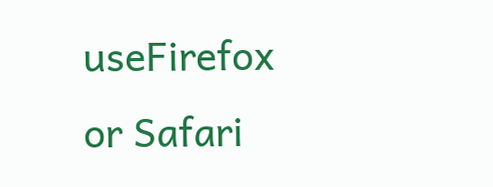useFirefox or Safari